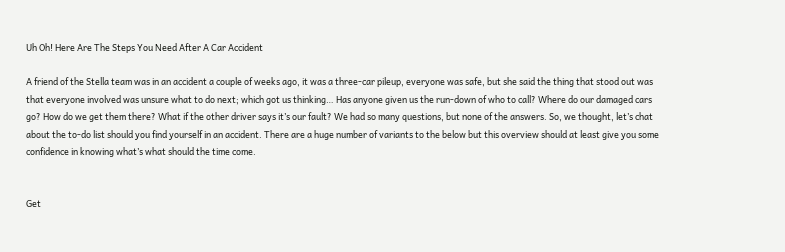Uh Oh! Here Are The Steps You Need After A Car Accident

A friend of the Stella team was in an accident a couple of weeks ago, it was a three-car pileup, everyone was safe, but she said the thing that stood out was that everyone involved was unsure what to do next; which got us thinking… Has anyone given us the run-down of who to call? Where do our damaged cars go? How do we get them there? What if the other driver says it’s our fault? We had so many questions, but none of the answers. So, we thought, let’s chat about the to-do list should you find yourself in an accident. There are a huge number of variants to the below but this overview should at least give you some confidence in knowing what’s what should the time come.


Get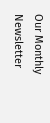Our Monthly Newsletter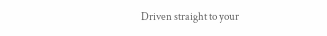Driven straight to your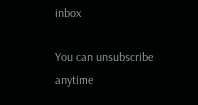inbox

You can unsubscribe anytime